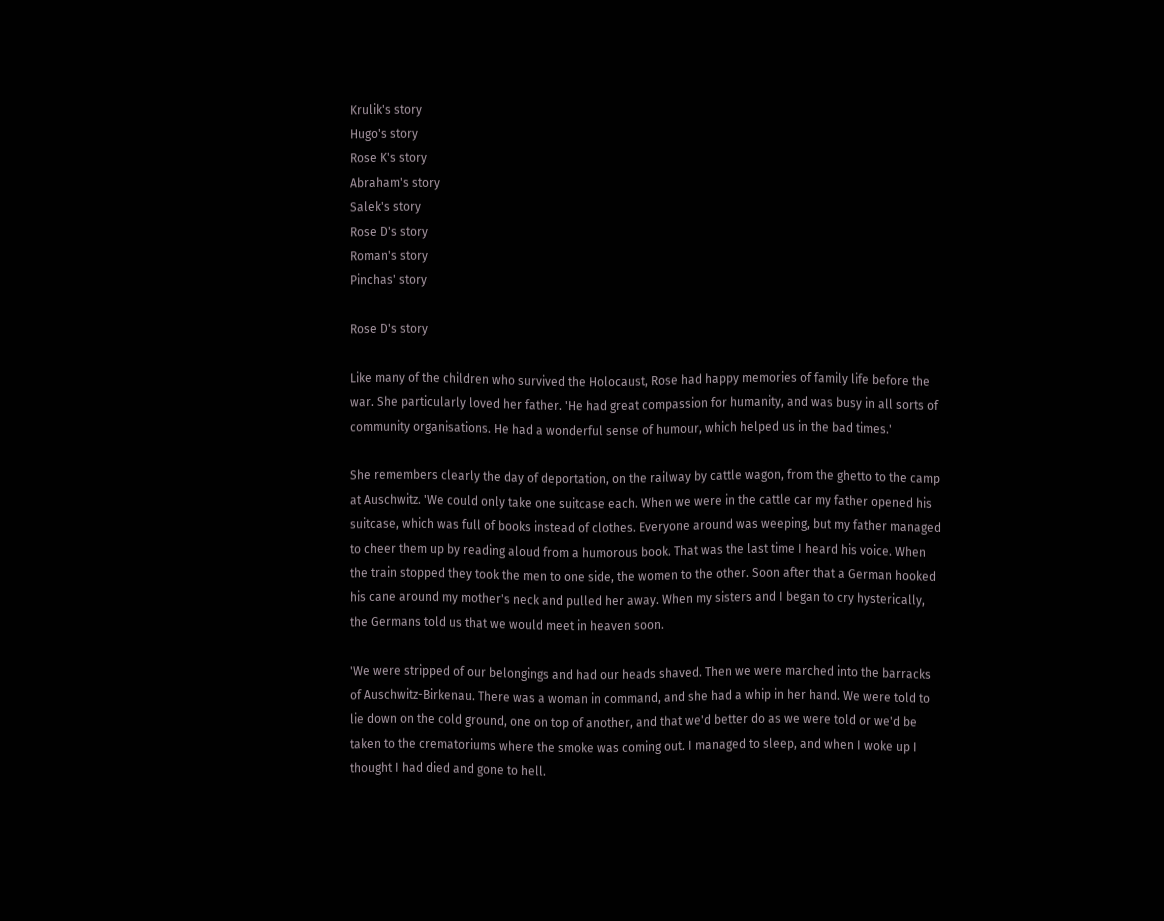Krulik's story
Hugo's story
Rose K's story
Abraham's story
Salek's story
Rose D's story
Roman's story
Pinchas' story

Rose D's story

Like many of the children who survived the Holocaust, Rose had happy memories of family life before the war. She particularly loved her father. 'He had great compassion for humanity, and was busy in all sorts of community organisations. He had a wonderful sense of humour, which helped us in the bad times.'

She remembers clearly the day of deportation, on the railway by cattle wagon, from the ghetto to the camp at Auschwitz. 'We could only take one suitcase each. When we were in the cattle car my father opened his suitcase, which was full of books instead of clothes. Everyone around was weeping, but my father managed to cheer them up by reading aloud from a humorous book. That was the last time I heard his voice. When the train stopped they took the men to one side, the women to the other. Soon after that a German hooked his cane around my mother's neck and pulled her away. When my sisters and I began to cry hysterically, the Germans told us that we would meet in heaven soon.

'We were stripped of our belongings and had our heads shaved. Then we were marched into the barracks of Auschwitz-Birkenau. There was a woman in command, and she had a whip in her hand. We were told to lie down on the cold ground, one on top of another, and that we'd better do as we were told or we'd be taken to the crematoriums where the smoke was coming out. I managed to sleep, and when I woke up I thought I had died and gone to hell.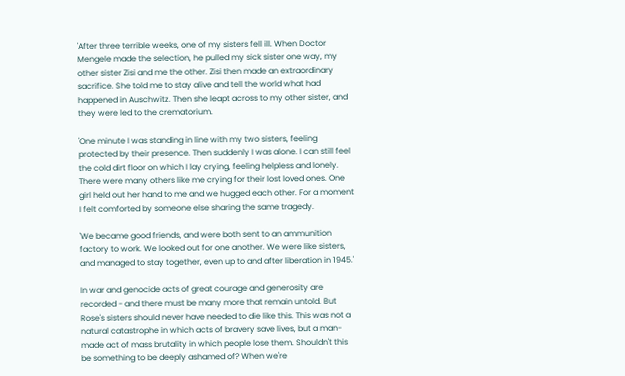'After three terrible weeks, one of my sisters fell ill. When Doctor Mengele made the selection, he pulled my sick sister one way, my other sister Zisi and me the other. Zisi then made an extraordinary sacrifice. She told me to stay alive and tell the world what had happened in Auschwitz. Then she leapt across to my other sister, and they were led to the crematorium.

'One minute I was standing in line with my two sisters, feeling protected by their presence. Then suddenly I was alone. I can still feel the cold dirt floor on which I lay crying, feeling helpless and lonely. There were many others like me crying for their lost loved ones. One girl held out her hand to me and we hugged each other. For a moment I felt comforted by someone else sharing the same tragedy.

'We became good friends, and were both sent to an ammunition factory to work. We looked out for one another. We were like sisters, and managed to stay together, even up to and after liberation in 1945.'

In war and genocide acts of great courage and generosity are recorded - and there must be many more that remain untold. But Rose's sisters should never have needed to die like this. This was not a natural catastrophe in which acts of bravery save lives, but a man-made act of mass brutality in which people lose them. Shouldn't this be something to be deeply ashamed of? When we're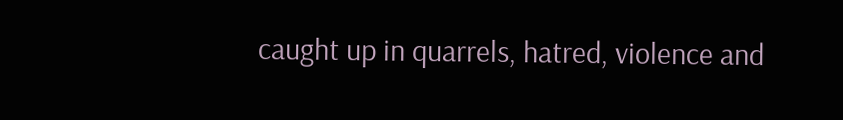caught up in quarrels, hatred, violence and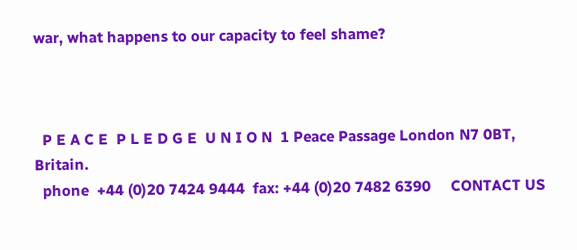war, what happens to our capacity to feel shame?



  P E A C E  P L E D G E  U N I O N  1 Peace Passage London N7 0BT, Britain.
  phone  +44 (0)20 7424 9444  fax: +44 (0)20 7482 6390     CONTACT US